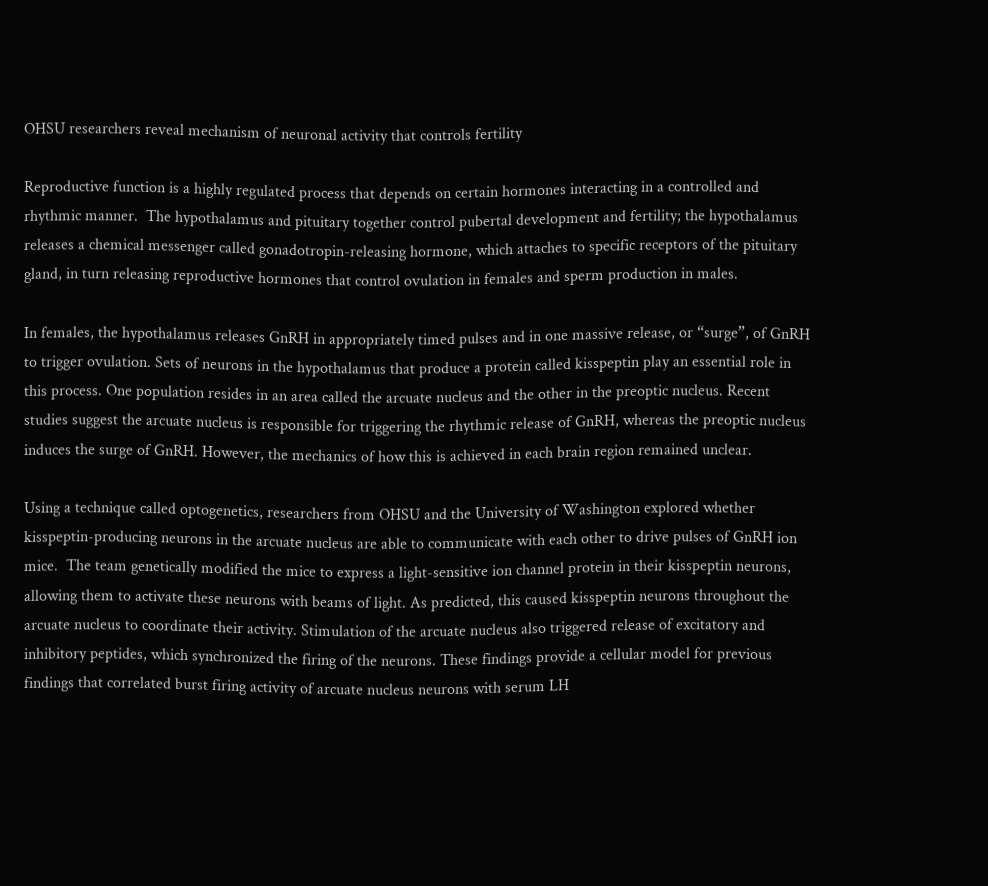OHSU researchers reveal mechanism of neuronal activity that controls fertility

Reproductive function is a highly regulated process that depends on certain hormones interacting in a controlled and rhythmic manner.  The hypothalamus and pituitary together control pubertal development and fertility; the hypothalamus releases a chemical messenger called gonadotropin-releasing hormone, which attaches to specific receptors of the pituitary gland, in turn releasing reproductive hormones that control ovulation in females and sperm production in males.

In females, the hypothalamus releases GnRH in appropriately timed pulses and in one massive release, or “surge”, of GnRH to trigger ovulation. Sets of neurons in the hypothalamus that produce a protein called kisspeptin play an essential role in this process. One population resides in an area called the arcuate nucleus and the other in the preoptic nucleus. Recent studies suggest the arcuate nucleus is responsible for triggering the rhythmic release of GnRH, whereas the preoptic nucleus induces the surge of GnRH. However, the mechanics of how this is achieved in each brain region remained unclear.

Using a technique called optogenetics, researchers from OHSU and the University of Washington explored whether kisspeptin-producing neurons in the arcuate nucleus are able to communicate with each other to drive pulses of GnRH ion mice.  The team genetically modified the mice to express a light-sensitive ion channel protein in their kisspeptin neurons, allowing them to activate these neurons with beams of light. As predicted, this caused kisspeptin neurons throughout the arcuate nucleus to coordinate their activity. Stimulation of the arcuate nucleus also triggered release of excitatory and inhibitory peptides, which synchronized the firing of the neurons. These findings provide a cellular model for previous findings that correlated burst firing activity of arcuate nucleus neurons with serum LH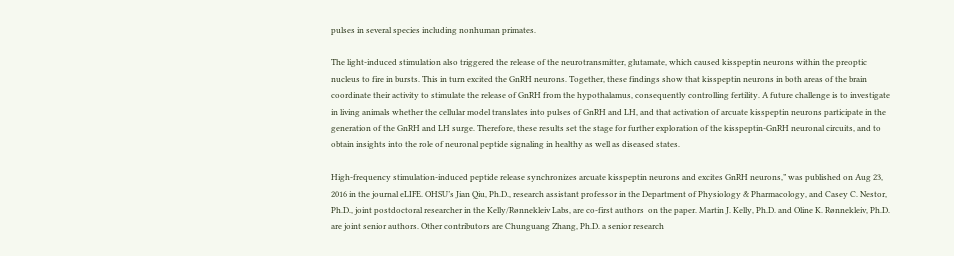pulses in several species including nonhuman primates.

The light-induced stimulation also triggered the release of the neurotransmitter, glutamate, which caused kisspeptin neurons within the preoptic nucleus to fire in bursts. This in turn excited the GnRH neurons. Together, these findings show that kisspeptin neurons in both areas of the brain coordinate their activity to stimulate the release of GnRH from the hypothalamus, consequently controlling fertility. A future challenge is to investigate in living animals whether the cellular model translates into pulses of GnRH and LH, and that activation of arcuate kisspeptin neurons participate in the generation of the GnRH and LH surge. Therefore, these results set the stage for further exploration of the kisspeptin-GnRH neuronal circuits, and to obtain insights into the role of neuronal peptide signaling in healthy as well as diseased states.

High-frequency stimulation-induced peptide release synchronizes arcuate kisspeptin neurons and excites GnRH neurons,” was published on Aug 23, 2016 in the journal eLIFE. OHSU’s Jian Qiu, Ph.D., research assistant professor in the Department of Physiology & Pharmacology, and Casey C. Nestor, Ph.D., joint postdoctoral researcher in the Kelly/Rønnekleiv Labs, are co-first authors  on the paper. Martin J. Kelly, Ph.D. and Oline K. Rønnekleiv, Ph.D. are joint senior authors. Other contributors are Chunguang Zhang, Ph.D. a senior research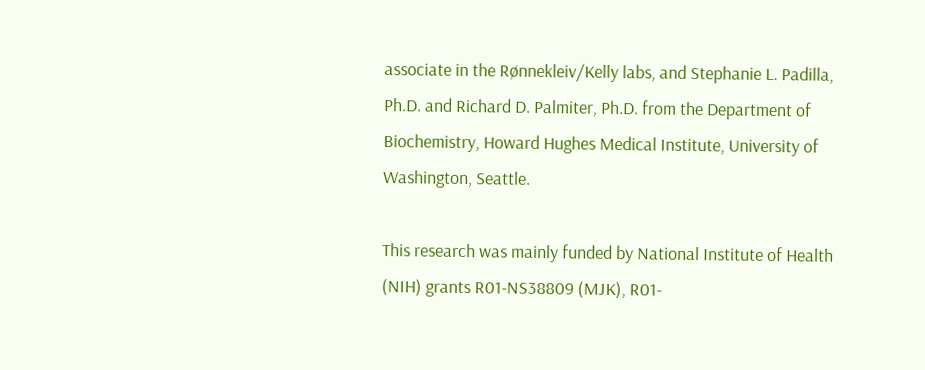associate in the Rønnekleiv/Kelly labs, and Stephanie L. Padilla, Ph.D. and Richard D. Palmiter, Ph.D. from the Department of Biochemistry, Howard Hughes Medical Institute, University of Washington, Seattle.

This research was mainly funded by National Institute of Health (NIH) grants R01-NS38809 (MJK), R01-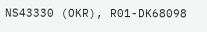NS43330 (OKR), R01-DK68098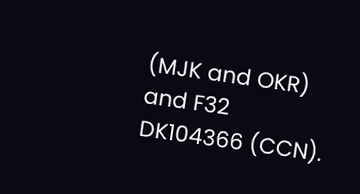(MJK and OKR) and F32 DK104366 (CCN).